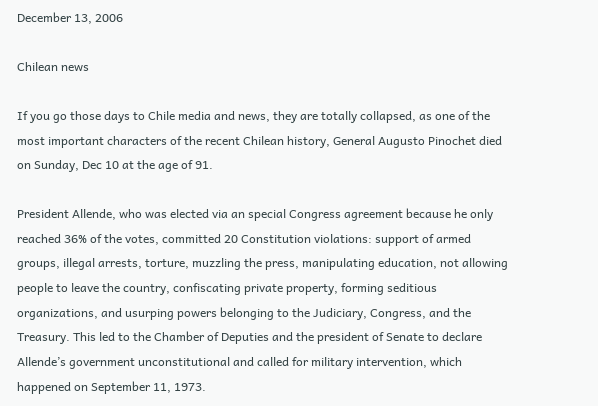December 13, 2006

Chilean news

If you go those days to Chile media and news, they are totally collapsed, as one of the most important characters of the recent Chilean history, General Augusto Pinochet died on Sunday, Dec 10 at the age of 91.

President Allende, who was elected via an special Congress agreement because he only reached 36% of the votes, committed 20 Constitution violations: support of armed groups, illegal arrests, torture, muzzling the press, manipulating education, not allowing people to leave the country, confiscating private property, forming seditious organizations, and usurping powers belonging to the Judiciary, Congress, and the Treasury. This led to the Chamber of Deputies and the president of Senate to declare Allende’s government unconstitutional and called for military intervention, which happened on September 11, 1973.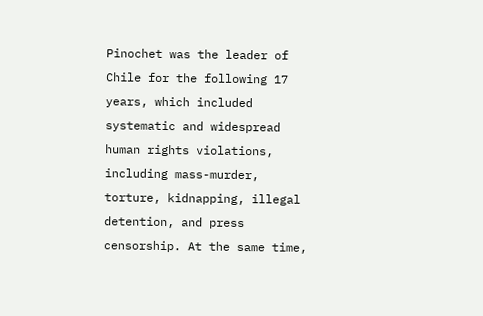Pinochet was the leader of Chile for the following 17 years, which included systematic and widespread human rights violations, including mass-murder, torture, kidnapping, illegal detention, and press censorship. At the same time,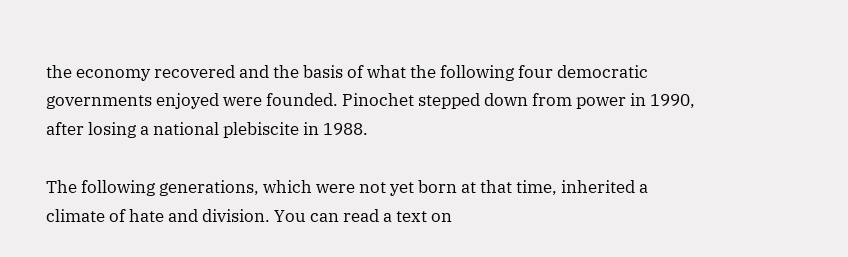the economy recovered and the basis of what the following four democratic governments enjoyed were founded. Pinochet stepped down from power in 1990, after losing a national plebiscite in 1988.

The following generations, which were not yet born at that time, inherited a climate of hate and division. You can read a text on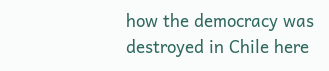how the democracy was destroyed in Chile here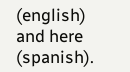(english) and here (spanish).